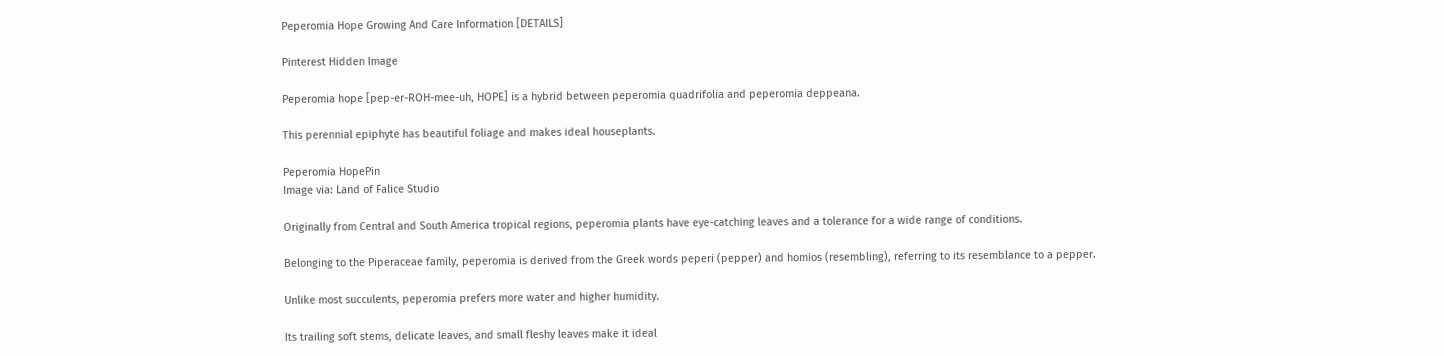Peperomia Hope Growing And Care Information [DETAILS]

Pinterest Hidden Image

Peperomia hope [pep-er-ROH-mee-uh, HOPE] is a hybrid between peperomia quadrifolia and peperomia deppeana.

This perennial epiphyte has beautiful foliage and makes ideal houseplants.

Peperomia HopePin
Image via: Land of Falice Studio

Originally from Central and South America tropical regions, peperomia plants have eye-catching leaves and a tolerance for a wide range of conditions.

Belonging to the Piperaceae family, peperomia is derived from the Greek words peperi (pepper) and homios (resembling), referring to its resemblance to a pepper.

Unlike most succulents, peperomia prefers more water and higher humidity.

Its trailing soft stems, delicate leaves, and small fleshy leaves make it ideal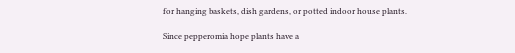for hanging baskets, dish gardens, or potted indoor house plants.

Since pepperomia hope plants have a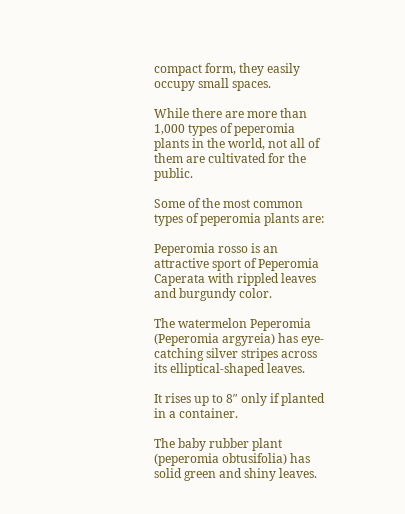compact form, they easily occupy small spaces.

While there are more than 1,000 types of peperomia plants in the world, not all of them are cultivated for the public.

Some of the most common types of peperomia plants are:

Peperomia rosso is an attractive sport of Peperomia Caperata with rippled leaves and burgundy color.

The watermelon Peperomia (Peperomia argyreia) has eye-catching silver stripes across its elliptical-shaped leaves.

It rises up to 8″ only if planted in a container.

The baby rubber plant (peperomia obtusifolia) has solid green and shiny leaves.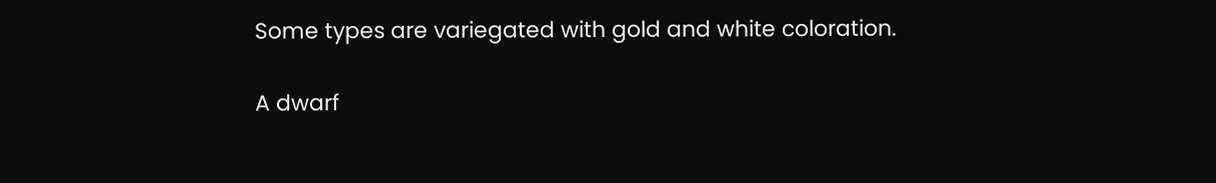Some types are variegated with gold and white coloration.

A dwarf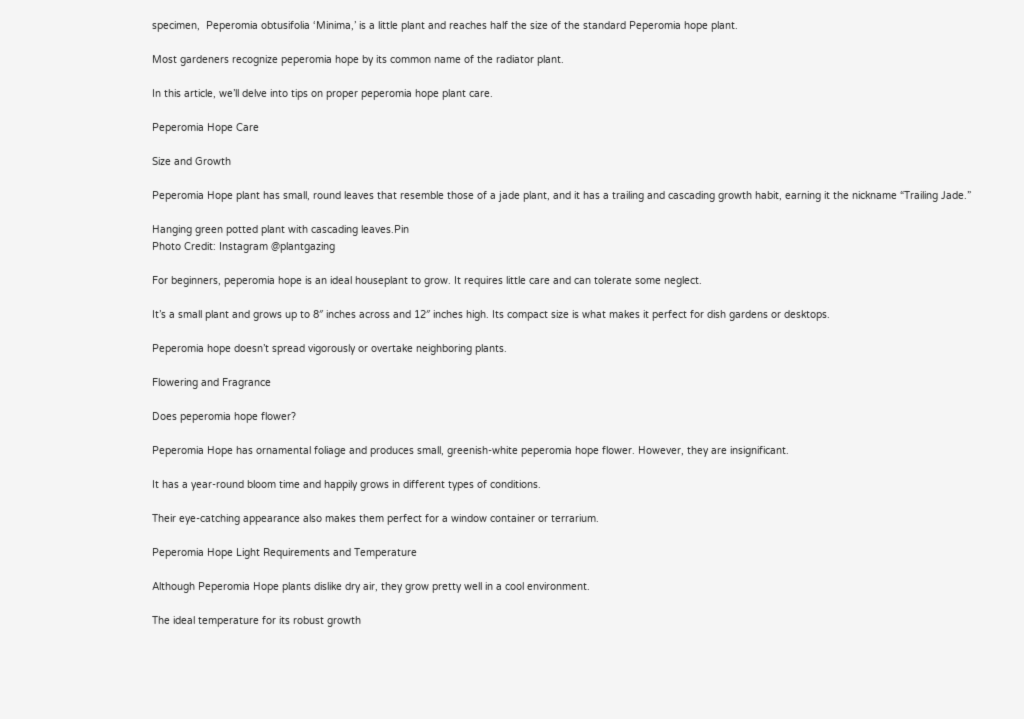specimen,  Peperomia obtusifolia ‘Minima,’ is a little plant and reaches half the size of the standard Peperomia hope plant.

Most gardeners recognize peperomia hope by its common name of the radiator plant.

In this article, we’ll delve into tips on proper peperomia hope plant care.

Peperomia Hope Care

Size and Growth

Peperomia Hope plant has small, round leaves that resemble those of a jade plant, and it has a trailing and cascading growth habit, earning it the nickname “Trailing Jade.”

Hanging green potted plant with cascading leaves.Pin
Photo Credit: Instagram @plantgazing

For beginners, peperomia hope is an ideal houseplant to grow. It requires little care and can tolerate some neglect.

It’s a small plant and grows up to 8″ inches across and 12″ inches high. Its compact size is what makes it perfect for dish gardens or desktops.

Peperomia hope doesn’t spread vigorously or overtake neighboring plants.

Flowering and Fragrance

Does peperomia hope flower?

Peperomia Hope has ornamental foliage and produces small, greenish-white peperomia hope flower. However, they are insignificant.

It has a year-round bloom time and happily grows in different types of conditions.

Their eye-catching appearance also makes them perfect for a window container or terrarium.

Peperomia Hope Light Requirements and Temperature

Although Peperomia Hope plants dislike dry air, they grow pretty well in a cool environment.

The ideal temperature for its robust growth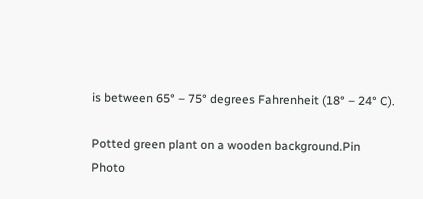is between 65° – 75° degrees Fahrenheit (18° – 24° C).

Potted green plant on a wooden background.Pin
Photo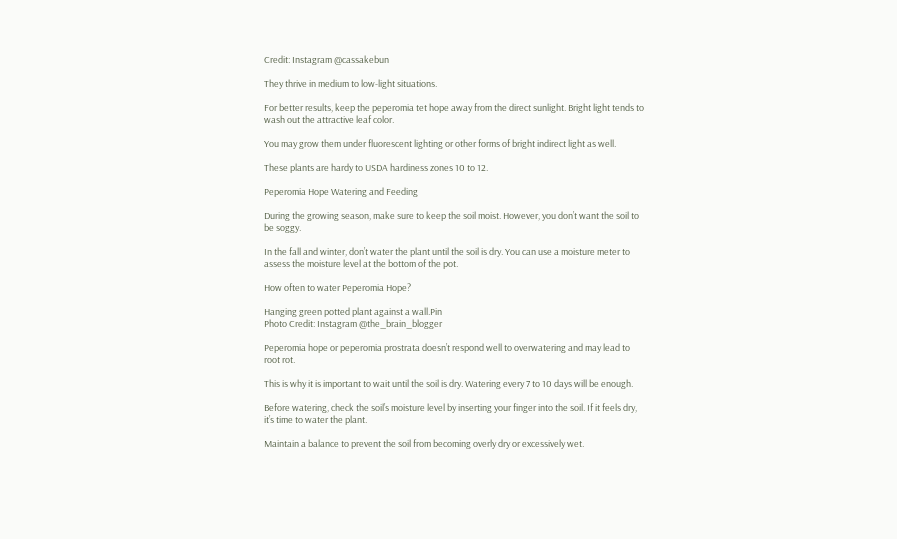Credit: Instagram @cassakebun

They thrive in medium to low-light situations.

For better results, keep the peperomia tet hope away from the direct sunlight. Bright light tends to wash out the attractive leaf color.

You may grow them under fluorescent lighting or other forms of bright indirect light as well.

These plants are hardy to USDA hardiness zones 10 to 12.

Peperomia Hope Watering and Feeding

During the growing season, make sure to keep the soil moist. However, you don’t want the soil to be soggy.

In the fall and winter, don’t water the plant until the soil is dry. You can use a moisture meter to assess the moisture level at the bottom of the pot.

How often to water Peperomia Hope?

Hanging green potted plant against a wall.Pin
Photo Credit: Instagram @the_brain_blogger

Peperomia hope or peperomia prostrata doesn’t respond well to overwatering and may lead to root rot.

This is why it is important to wait until the soil is dry. Watering every 7 to 10 days will be enough.

Before watering, check the soil’s moisture level by inserting your finger into the soil. If it feels dry, it’s time to water the plant.

Maintain a balance to prevent the soil from becoming overly dry or excessively wet.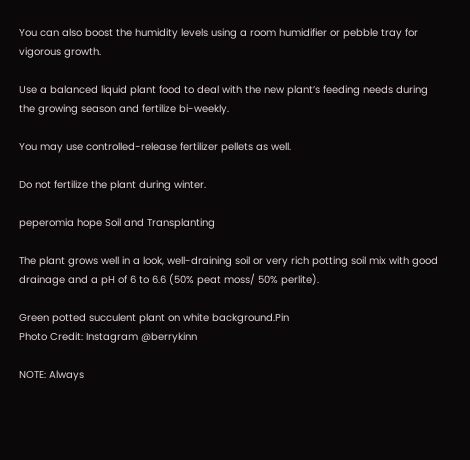You can also boost the humidity levels using a room humidifier or pebble tray for vigorous growth.

Use a balanced liquid plant food to deal with the new plant’s feeding needs during the growing season and fertilize bi-weekly.

You may use controlled-release fertilizer pellets as well.

Do not fertilize the plant during winter.

peperomia hope Soil and Transplanting

The plant grows well in a look, well-draining soil or very rich potting soil mix with good drainage and a pH of 6 to 6.6 (50% peat moss/ 50% perlite).

Green potted succulent plant on white background.Pin
Photo Credit: Instagram @berrykinn

NOTE: Always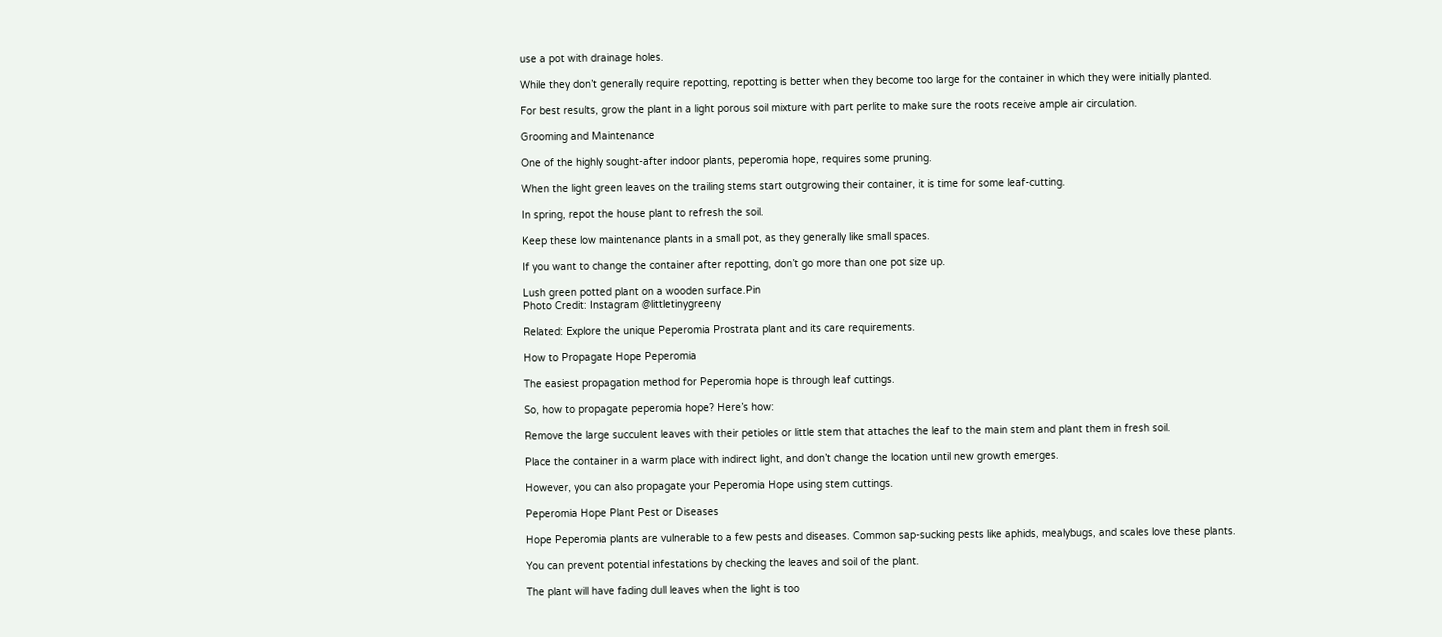use a pot with drainage holes.

While they don’t generally require repotting, repotting is better when they become too large for the container in which they were initially planted.

For best results, grow the plant in a light porous soil mixture with part perlite to make sure the roots receive ample air circulation.

Grooming and Maintenance

One of the highly sought-after indoor plants, peperomia hope, requires some pruning.

When the light green leaves on the trailing stems start outgrowing their container, it is time for some leaf-cutting.

In spring, repot the house plant to refresh the soil.

Keep these low maintenance plants in a small pot, as they generally like small spaces.

If you want to change the container after repotting, don’t go more than one pot size up.

Lush green potted plant on a wooden surface.Pin
Photo Credit: Instagram @littletinygreeny

Related: Explore the unique Peperomia Prostrata plant and its care requirements.

How to Propagate Hope Peperomia

The easiest propagation method for Peperomia hope is through leaf cuttings.

So, how to propagate peperomia hope? Here’s how:

Remove the large succulent leaves with their petioles or little stem that attaches the leaf to the main stem and plant them in fresh soil.

Place the container in a warm place with indirect light, and don’t change the location until new growth emerges.

However, you can also propagate your Peperomia Hope using stem cuttings.

Peperomia Hope Plant Pest or Diseases

Hope Peperomia plants are vulnerable to a few pests and diseases. Common sap-sucking pests like aphids, mealybugs, and scales love these plants.

You can prevent potential infestations by checking the leaves and soil of the plant.

The plant will have fading dull leaves when the light is too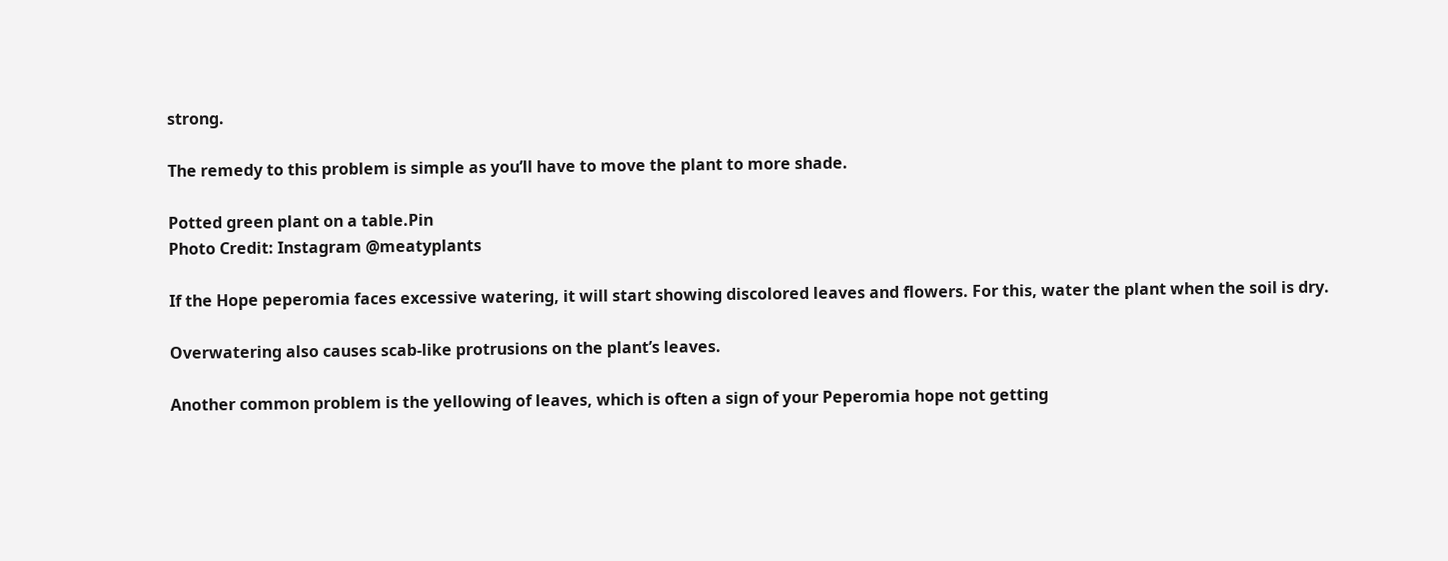strong.

The remedy to this problem is simple as you’ll have to move the plant to more shade.

Potted green plant on a table.Pin
Photo Credit: Instagram @meatyplants

If the Hope peperomia faces excessive watering, it will start showing discolored leaves and flowers. For this, water the plant when the soil is dry.

Overwatering also causes scab-like protrusions on the plant’s leaves.

Another common problem is the yellowing of leaves, which is often a sign of your Peperomia hope not getting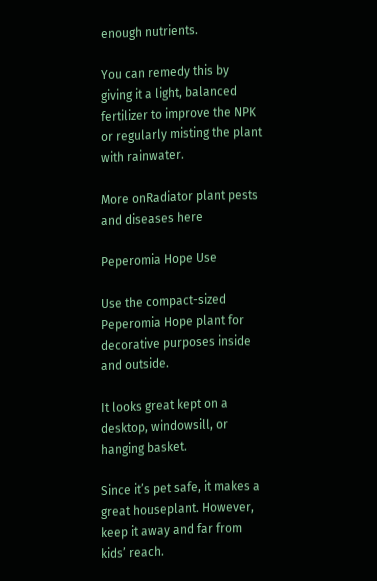enough nutrients.

You can remedy this by giving it a light, balanced fertilizer to improve the NPK or regularly misting the plant with rainwater.

More onRadiator plant pests and diseases here

Peperomia Hope Use

Use the compact-sized Peperomia Hope plant for decorative purposes inside and outside.

It looks great kept on a desktop, windowsill, or hanging basket.

Since it’s pet safe, it makes a great houseplant. However, keep it away and far from kids’ reach.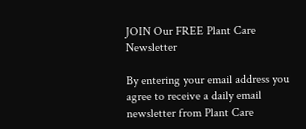JOIN Our FREE Plant Care Newsletter

By entering your email address you agree to receive a daily email newsletter from Plant Care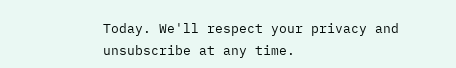Today. We'll respect your privacy and unsubscribe at any time.